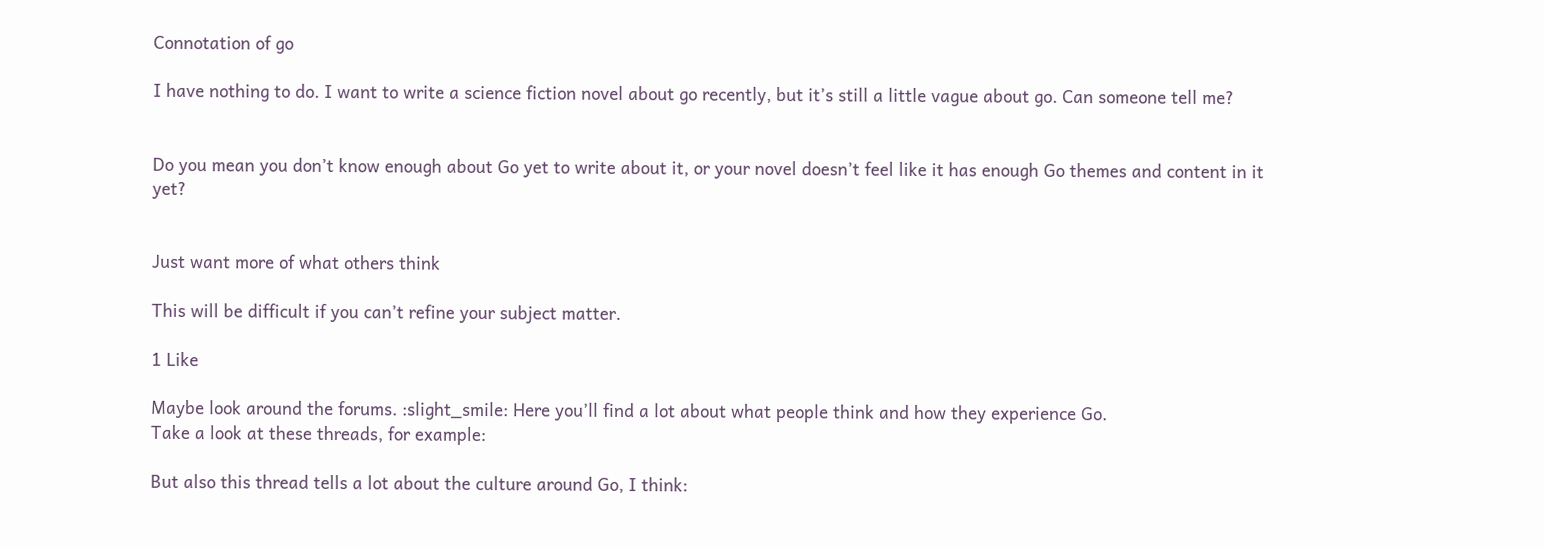Connotation of go

I have nothing to do. I want to write a science fiction novel about go recently, but it’s still a little vague about go. Can someone tell me?


Do you mean you don’t know enough about Go yet to write about it, or your novel doesn’t feel like it has enough Go themes and content in it yet?


Just want more of what others think

This will be difficult if you can’t refine your subject matter.

1 Like

Maybe look around the forums. :slight_smile: Here you’ll find a lot about what people think and how they experience Go.
Take a look at these threads, for example:

But also this thread tells a lot about the culture around Go, I think: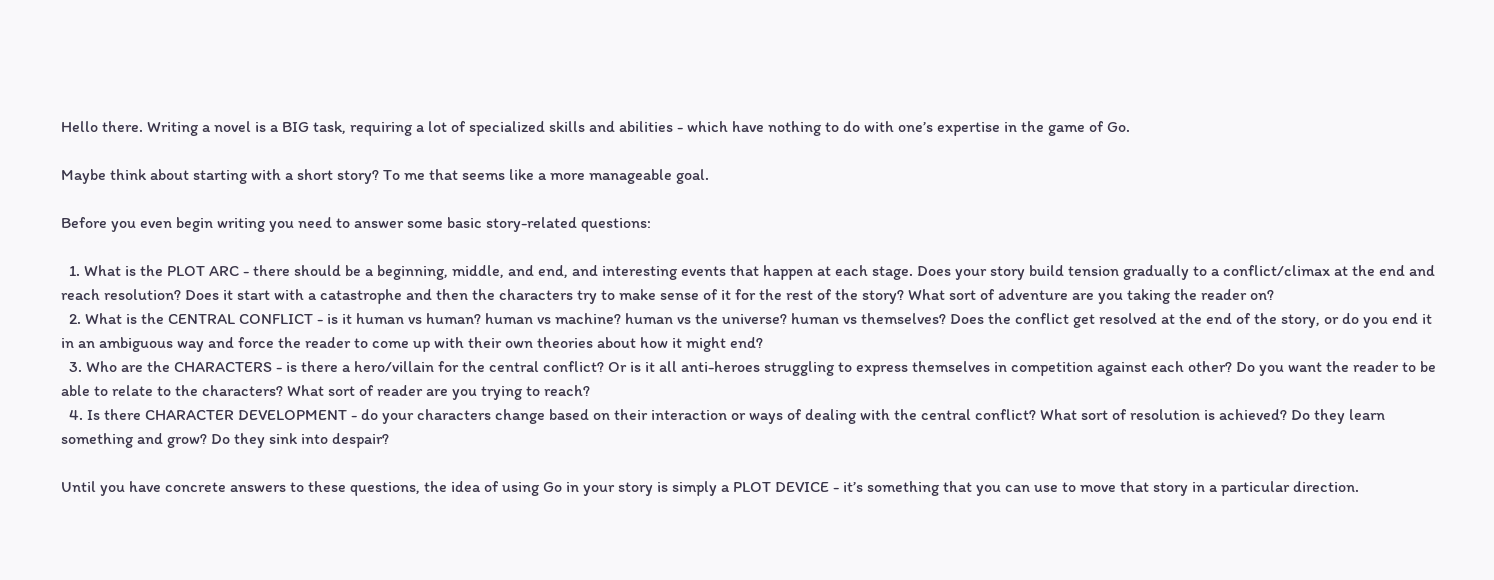Hello there. Writing a novel is a BIG task, requiring a lot of specialized skills and abilities - which have nothing to do with one’s expertise in the game of Go.

Maybe think about starting with a short story? To me that seems like a more manageable goal.

Before you even begin writing you need to answer some basic story-related questions:

  1. What is the PLOT ARC - there should be a beginning, middle, and end, and interesting events that happen at each stage. Does your story build tension gradually to a conflict/climax at the end and reach resolution? Does it start with a catastrophe and then the characters try to make sense of it for the rest of the story? What sort of adventure are you taking the reader on?
  2. What is the CENTRAL CONFLICT - is it human vs human? human vs machine? human vs the universe? human vs themselves? Does the conflict get resolved at the end of the story, or do you end it in an ambiguous way and force the reader to come up with their own theories about how it might end?
  3. Who are the CHARACTERS - is there a hero/villain for the central conflict? Or is it all anti-heroes struggling to express themselves in competition against each other? Do you want the reader to be able to relate to the characters? What sort of reader are you trying to reach?
  4. Is there CHARACTER DEVELOPMENT - do your characters change based on their interaction or ways of dealing with the central conflict? What sort of resolution is achieved? Do they learn something and grow? Do they sink into despair?

Until you have concrete answers to these questions, the idea of using Go in your story is simply a PLOT DEVICE - it’s something that you can use to move that story in a particular direction.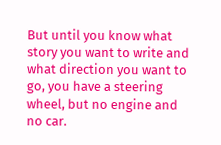But until you know what story you want to write and what direction you want to go, you have a steering wheel, but no engine and no car.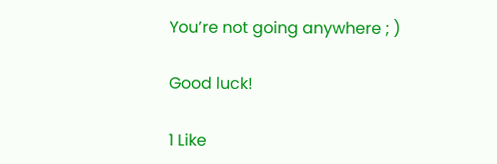You’re not going anywhere ; )

Good luck!

1 Like